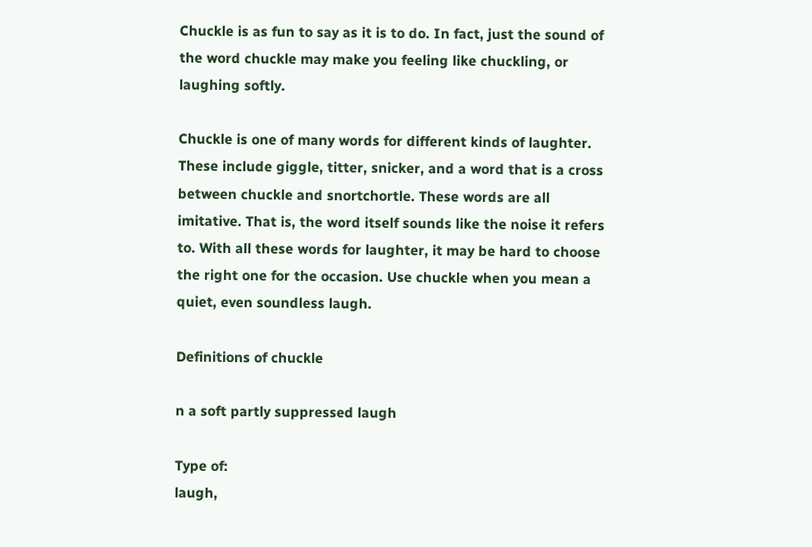Chuckle is as fun to say as it is to do. In fact, just the sound of the word chuckle may make you feeling like chuckling, or laughing softly.

Chuckle is one of many words for different kinds of laughter. These include giggle, titter, snicker, and a word that is a cross between chuckle and snortchortle. These words are all imitative. That is, the word itself sounds like the noise it refers to. With all these words for laughter, it may be hard to choose the right one for the occasion. Use chuckle when you mean a quiet, even soundless laugh.

Definitions of chuckle

n a soft partly suppressed laugh

Type of:
laugh,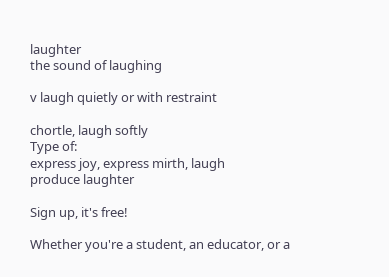laughter
the sound of laughing

v laugh quietly or with restraint

chortle, laugh softly
Type of:
express joy, express mirth, laugh
produce laughter

Sign up, it's free!

Whether you're a student, an educator, or a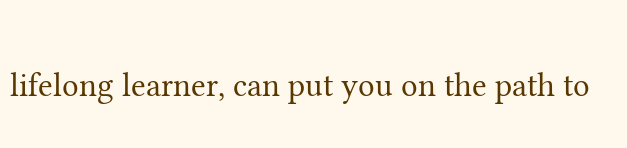lifelong learner, can put you on the path to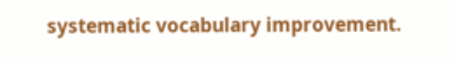systematic vocabulary improvement.